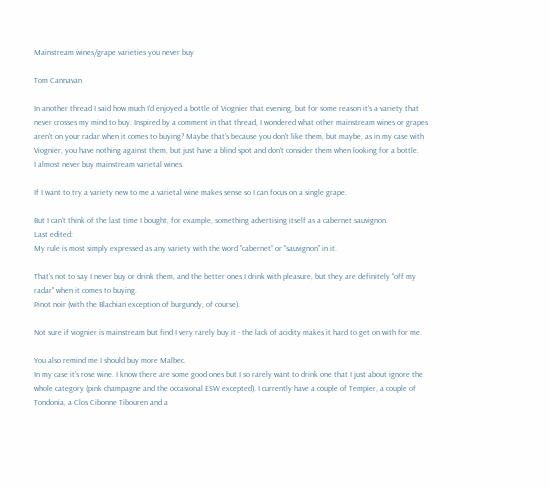Mainstream wines/grape varieties you never buy

Tom Cannavan

In another thread I said how much I'd enjoyed a bottle of Viognier that evening, but for some reason it's a variety that never crosses my mind to buy. Inspired by a comment in that thread, I wondered what other mainstream wines or grapes aren't on your radar when it comes to buying? Maybe that's because you don't like them, but maybe, as in my case with Viognier, you have nothing against them, but just have a blind spot and don't consider them when looking for a bottle.
I almost never buy mainstream varietal wines.

If I want to try a variety new to me a varietal wine makes sense so I can focus on a single grape.

But I can't think of the last time I bought, for example, something advertising itself as a cabernet sauvignon.
Last edited:
My rule is most simply expressed as any variety with the word "cabernet" or "sauvignon" in it.

That's not to say I never buy or drink them, and the better ones I drink with pleasure, but they are definitely "off my radar" when it comes to buying.
Pinot noir (with the Blachian exception of burgundy, of course).

Not sure if viognier is mainstream but find I very rarely buy it - the lack of acidity makes it hard to get on with for me.

You also remind me I should buy more Malbec.
In my case it’s rose wine. I know there are some good ones but I so rarely want to drink one that I just about ignore the whole category (pink champagne and the occasional ESW excepted). I currently have a couple of Tempier, a couple of Tondonia, a Clos Cibonne Tibouren and a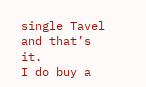single Tavel and that’s it.
I do buy a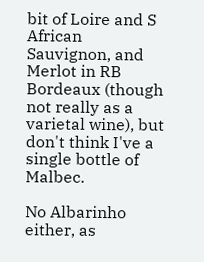bit of Loire and S African Sauvignon, and Merlot in RB Bordeaux (though not really as a varietal wine), but don't think I've a single bottle of Malbec.

No Albarinho either, as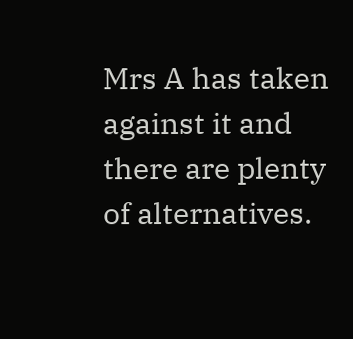Mrs A has taken against it and there are plenty of alternatives.